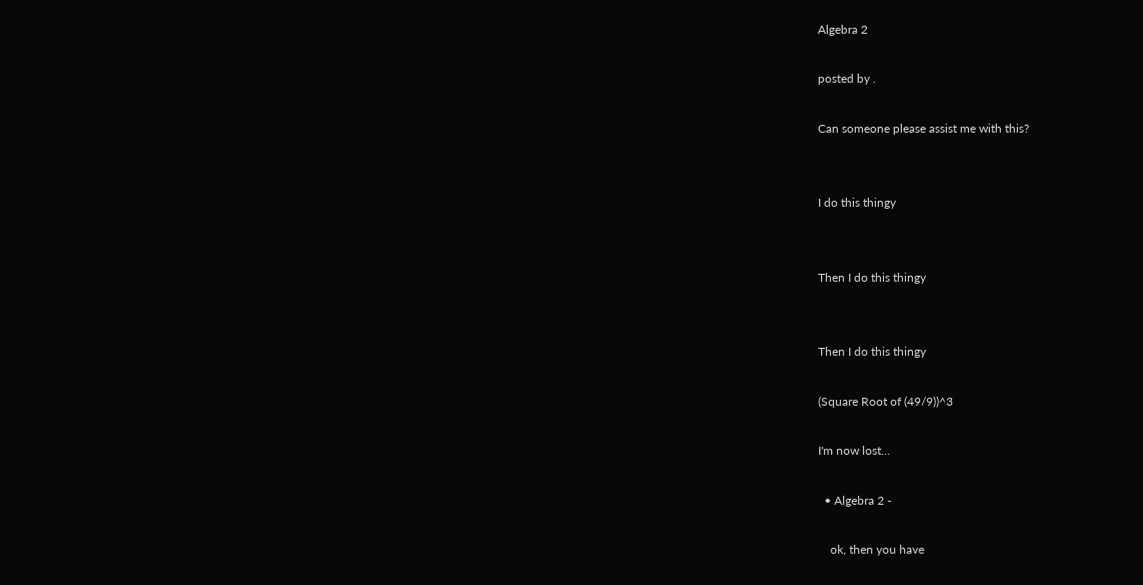Algebra 2

posted by .

Can someone please assist me with this?


I do this thingy


Then I do this thingy


Then I do this thingy

(Square Root of (49/9))^3

I'm now lost...

  • Algebra 2 -

    ok, then you have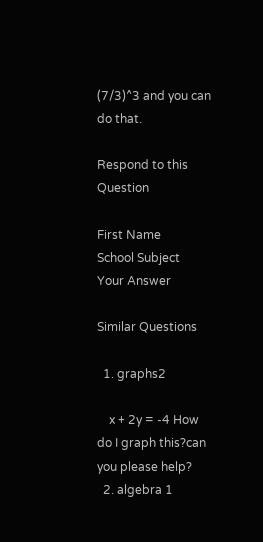(7/3)^3 and you can do that.

Respond to this Question

First Name
School Subject
Your Answer

Similar Questions

  1. graphs2

    x + 2y = -4 How do I graph this?can you please help?
  2. algebra 1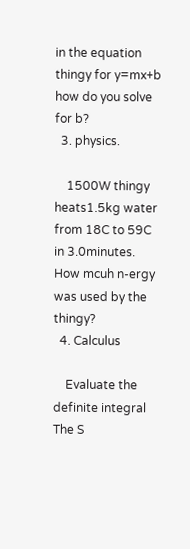in the equation thingy for y=mx+b how do you solve for b?
  3. physics.

    1500W thingy heats1.5kg water from 18C to 59C in 3.0minutes. How mcuh n-ergy was used by the thingy?
  4. Calculus

    Evaluate the definite integral The S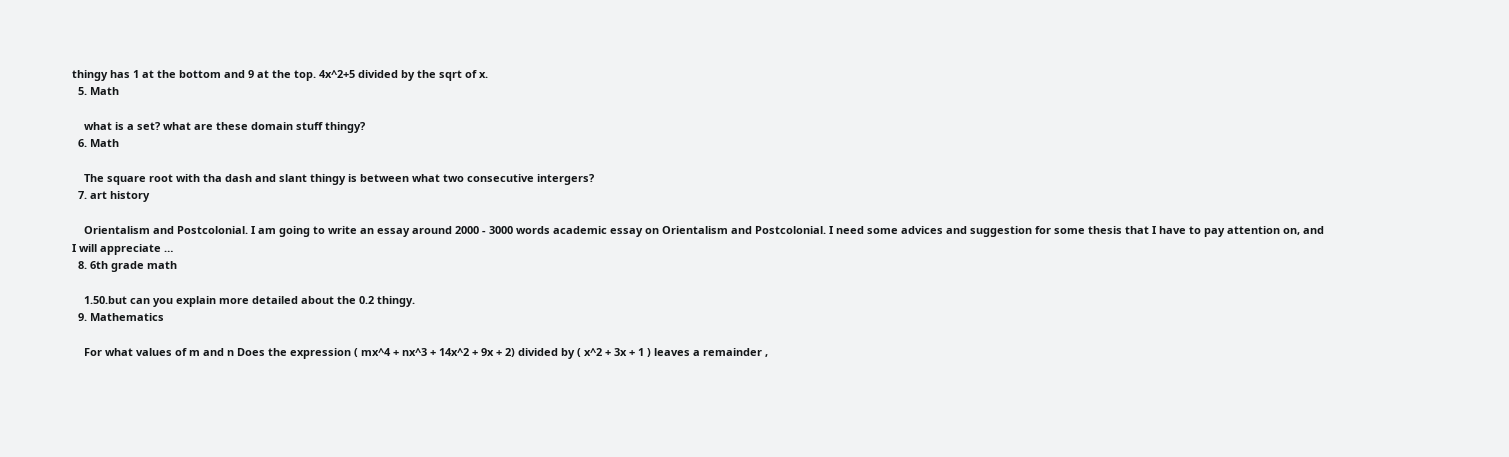thingy has 1 at the bottom and 9 at the top. 4x^2+5 divided by the sqrt of x.
  5. Math

    what is a set? what are these domain stuff thingy?
  6. Math

    The square root with tha dash and slant thingy is between what two consecutive intergers?
  7. art history

    Orientalism and Postcolonial. I am going to write an essay around 2000 - 3000 words academic essay on Orientalism and Postcolonial. I need some advices and suggestion for some thesis that I have to pay attention on, and I will appreciate …
  8. 6th grade math

    1.50.but can you explain more detailed about the 0.2 thingy.
  9. Mathematics

    For what values of m and n Does the expression ( mx^4 + nx^3 + 14x^2 + 9x + 2) divided by ( x^2 + 3x + 1 ) leaves a remainder ,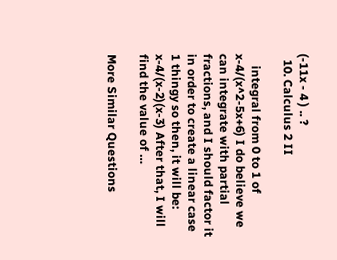(-11x - 4 ) .. ?
  10. Calculus 2 II

    integral from 0 to 1 of x-4/(x^2-5x+6) I do believe we can integrate with partial fractions, and I should factor it in order to create a linear case 1 thingy so then, it will be: x-4/(x-2)(x-3) After that, I will find the value of …

More Similar Questions